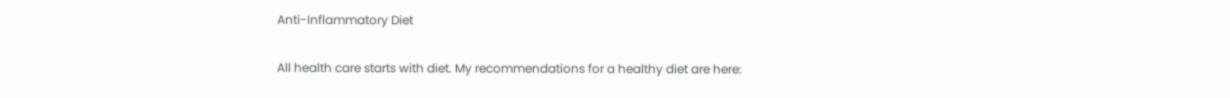Anti-Inflammatory Diet

All health care starts with diet. My recommendations for a healthy diet are here: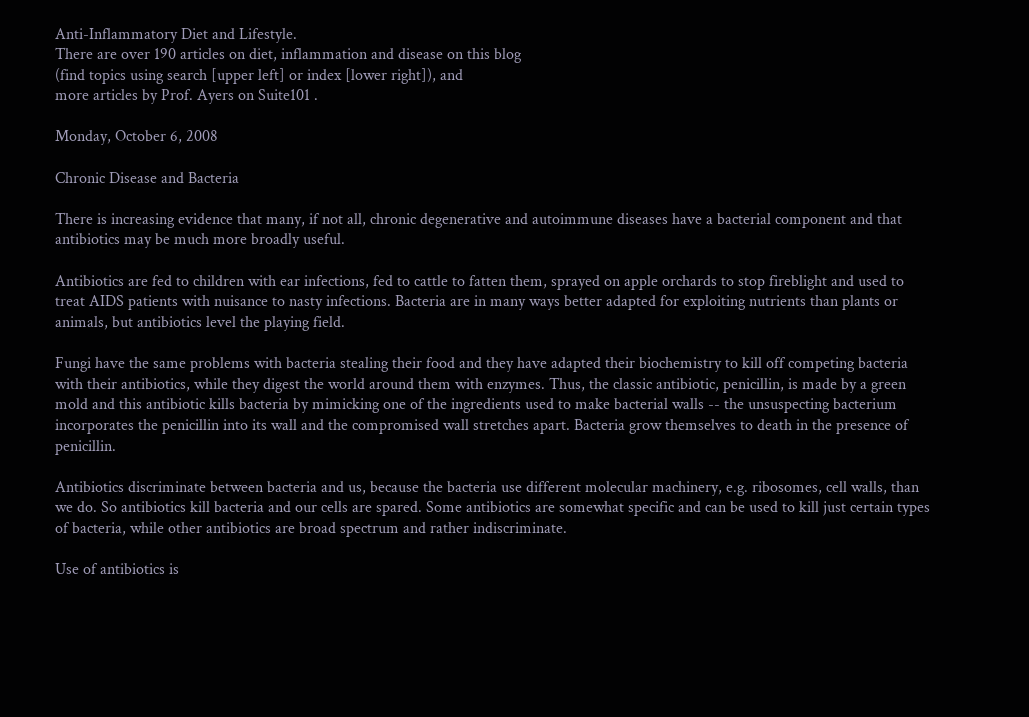Anti-Inflammatory Diet and Lifestyle.
There are over 190 articles on diet, inflammation and disease on this blog
(find topics using search [upper left] or index [lower right]), and
more articles by Prof. Ayers on Suite101 .

Monday, October 6, 2008

Chronic Disease and Bacteria

There is increasing evidence that many, if not all, chronic degenerative and autoimmune diseases have a bacterial component and that antibiotics may be much more broadly useful.

Antibiotics are fed to children with ear infections, fed to cattle to fatten them, sprayed on apple orchards to stop fireblight and used to treat AIDS patients with nuisance to nasty infections. Bacteria are in many ways better adapted for exploiting nutrients than plants or animals, but antibiotics level the playing field.

Fungi have the same problems with bacteria stealing their food and they have adapted their biochemistry to kill off competing bacteria with their antibiotics, while they digest the world around them with enzymes. Thus, the classic antibiotic, penicillin, is made by a green mold and this antibiotic kills bacteria by mimicking one of the ingredients used to make bacterial walls -- the unsuspecting bacterium incorporates the penicillin into its wall and the compromised wall stretches apart. Bacteria grow themselves to death in the presence of penicillin.

Antibiotics discriminate between bacteria and us, because the bacteria use different molecular machinery, e.g. ribosomes, cell walls, than we do. So antibiotics kill bacteria and our cells are spared. Some antibiotics are somewhat specific and can be used to kill just certain types of bacteria, while other antibiotics are broad spectrum and rather indiscriminate.

Use of antibiotics is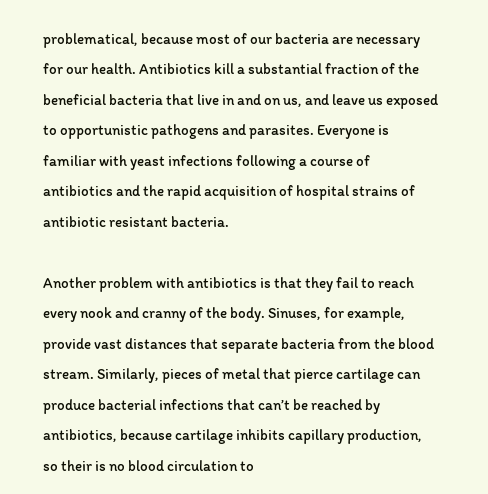problematical, because most of our bacteria are necessary for our health. Antibiotics kill a substantial fraction of the beneficial bacteria that live in and on us, and leave us exposed to opportunistic pathogens and parasites. Everyone is familiar with yeast infections following a course of antibiotics and the rapid acquisition of hospital strains of antibiotic resistant bacteria.

Another problem with antibiotics is that they fail to reach every nook and cranny of the body. Sinuses, for example, provide vast distances that separate bacteria from the blood stream. Similarly, pieces of metal that pierce cartilage can produce bacterial infections that can’t be reached by antibiotics, because cartilage inhibits capillary production, so their is no blood circulation to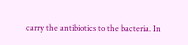carry the antibiotics to the bacteria. In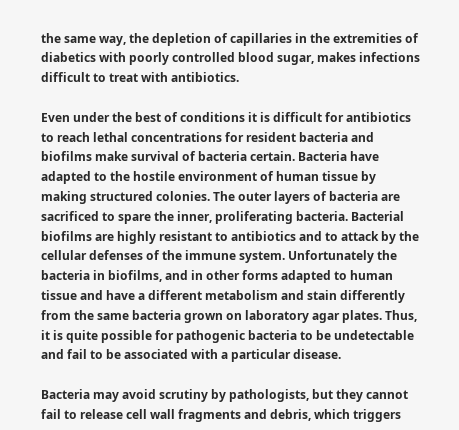the same way, the depletion of capillaries in the extremities of diabetics with poorly controlled blood sugar, makes infections difficult to treat with antibiotics.

Even under the best of conditions it is difficult for antibiotics to reach lethal concentrations for resident bacteria and biofilms make survival of bacteria certain. Bacteria have adapted to the hostile environment of human tissue by making structured colonies. The outer layers of bacteria are sacrificed to spare the inner, proliferating bacteria. Bacterial biofilms are highly resistant to antibiotics and to attack by the cellular defenses of the immune system. Unfortunately the bacteria in biofilms, and in other forms adapted to human tissue and have a different metabolism and stain differently from the same bacteria grown on laboratory agar plates. Thus, it is quite possible for pathogenic bacteria to be undetectable and fail to be associated with a particular disease.

Bacteria may avoid scrutiny by pathologists, but they cannot fail to release cell wall fragments and debris, which triggers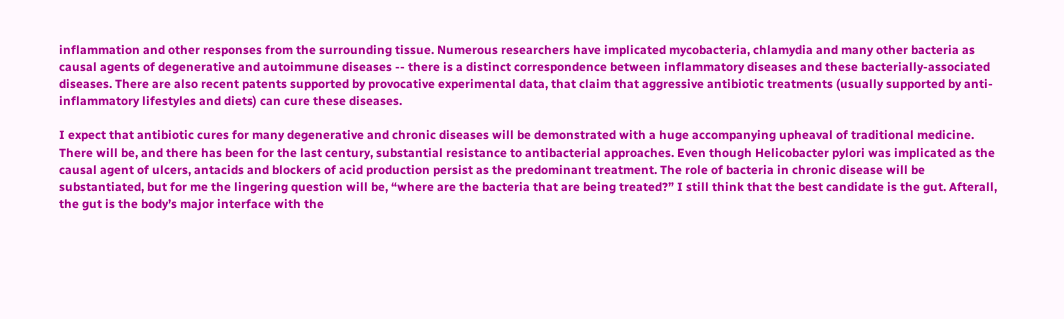inflammation and other responses from the surrounding tissue. Numerous researchers have implicated mycobacteria, chlamydia and many other bacteria as causal agents of degenerative and autoimmune diseases -- there is a distinct correspondence between inflammatory diseases and these bacterially-associated diseases. There are also recent patents supported by provocative experimental data, that claim that aggressive antibiotic treatments (usually supported by anti-inflammatory lifestyles and diets) can cure these diseases.

I expect that antibiotic cures for many degenerative and chronic diseases will be demonstrated with a huge accompanying upheaval of traditional medicine. There will be, and there has been for the last century, substantial resistance to antibacterial approaches. Even though Helicobacter pylori was implicated as the causal agent of ulcers, antacids and blockers of acid production persist as the predominant treatment. The role of bacteria in chronic disease will be substantiated, but for me the lingering question will be, “where are the bacteria that are being treated?” I still think that the best candidate is the gut. Afterall, the gut is the body’s major interface with the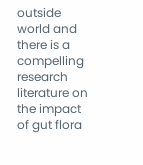outside world and there is a compelling research literature on the impact of gut flora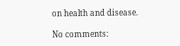on health and disease.

No comments: